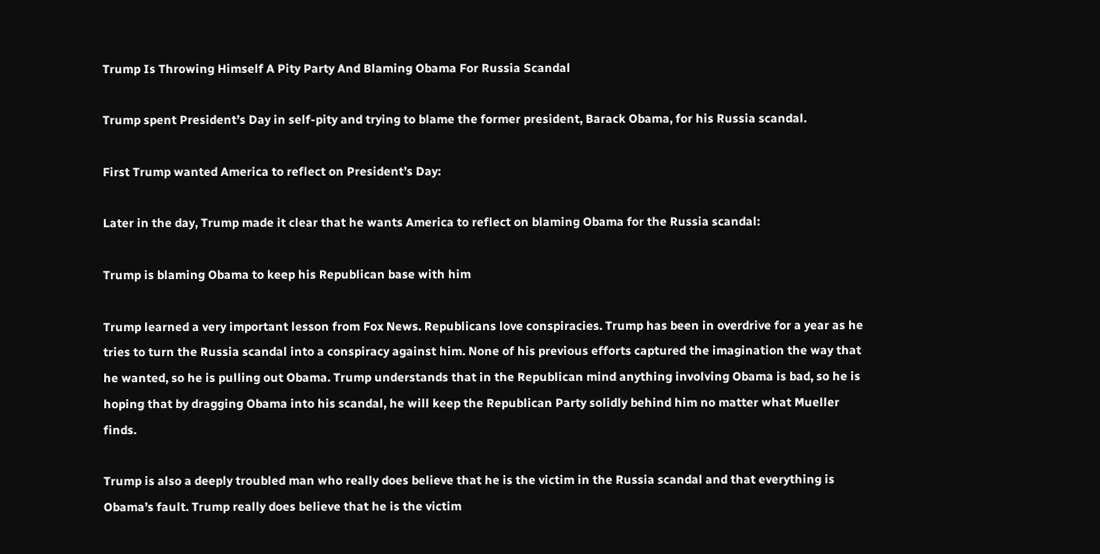Trump Is Throwing Himself A Pity Party And Blaming Obama For Russia Scandal

Trump spent President’s Day in self-pity and trying to blame the former president, Barack Obama, for his Russia scandal.

First Trump wanted America to reflect on President’s Day:

Later in the day, Trump made it clear that he wants America to reflect on blaming Obama for the Russia scandal:

Trump is blaming Obama to keep his Republican base with him

Trump learned a very important lesson from Fox News. Republicans love conspiracies. Trump has been in overdrive for a year as he tries to turn the Russia scandal into a conspiracy against him. None of his previous efforts captured the imagination the way that he wanted, so he is pulling out Obama. Trump understands that in the Republican mind anything involving Obama is bad, so he is hoping that by dragging Obama into his scandal, he will keep the Republican Party solidly behind him no matter what Mueller finds.

Trump is also a deeply troubled man who really does believe that he is the victim in the Russia scandal and that everything is Obama’s fault. Trump really does believe that he is the victim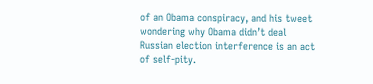of an Obama conspiracy, and his tweet wondering why Obama didn’t deal Russian election interference is an act of self-pity.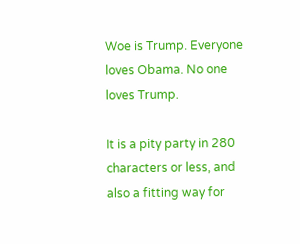Woe is Trump. Everyone loves Obama. No one loves Trump.

It is a pity party in 280 characters or less, and also a fitting way for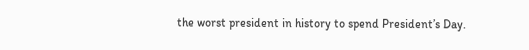the worst president in history to spend President’s Day.